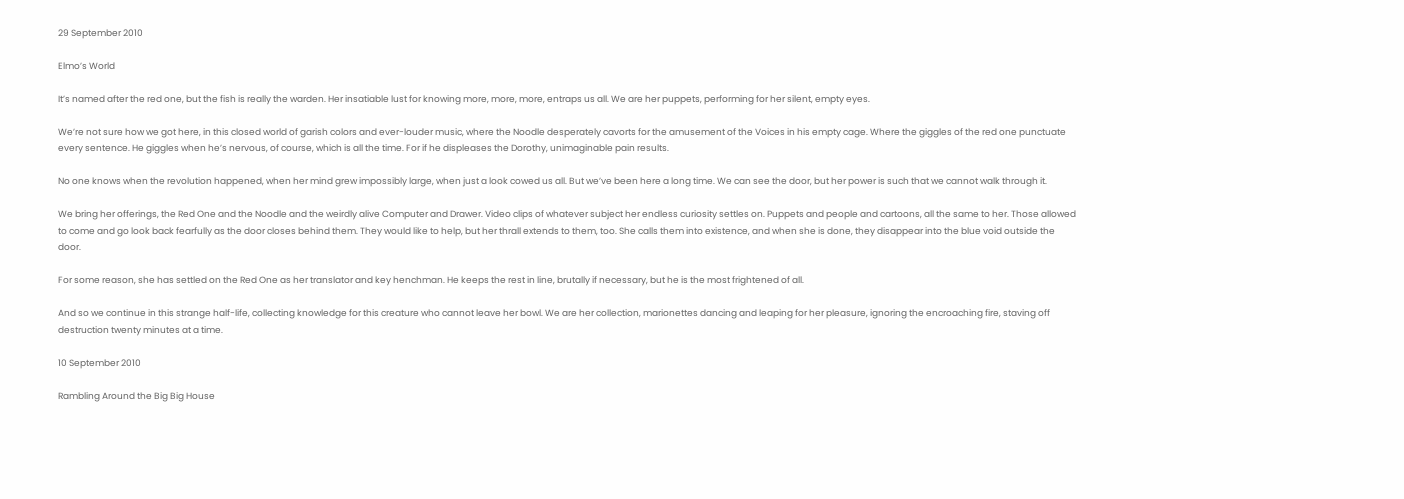29 September 2010

Elmo’s World

It’s named after the red one, but the fish is really the warden. Her insatiable lust for knowing more, more, more, entraps us all. We are her puppets, performing for her silent, empty eyes.

We’re not sure how we got here, in this closed world of garish colors and ever-louder music, where the Noodle desperately cavorts for the amusement of the Voices in his empty cage. Where the giggles of the red one punctuate every sentence. He giggles when he’s nervous, of course, which is all the time. For if he displeases the Dorothy, unimaginable pain results.

No one knows when the revolution happened, when her mind grew impossibly large, when just a look cowed us all. But we’ve been here a long time. We can see the door, but her power is such that we cannot walk through it.

We bring her offerings, the Red One and the Noodle and the weirdly alive Computer and Drawer. Video clips of whatever subject her endless curiosity settles on. Puppets and people and cartoons, all the same to her. Those allowed to come and go look back fearfully as the door closes behind them. They would like to help, but her thrall extends to them, too. She calls them into existence, and when she is done, they disappear into the blue void outside the door.

For some reason, she has settled on the Red One as her translator and key henchman. He keeps the rest in line, brutally if necessary, but he is the most frightened of all.

And so we continue in this strange half-life, collecting knowledge for this creature who cannot leave her bowl. We are her collection, marionettes dancing and leaping for her pleasure, ignoring the encroaching fire, staving off destruction twenty minutes at a time.

10 September 2010

Rambling Around the Big Big House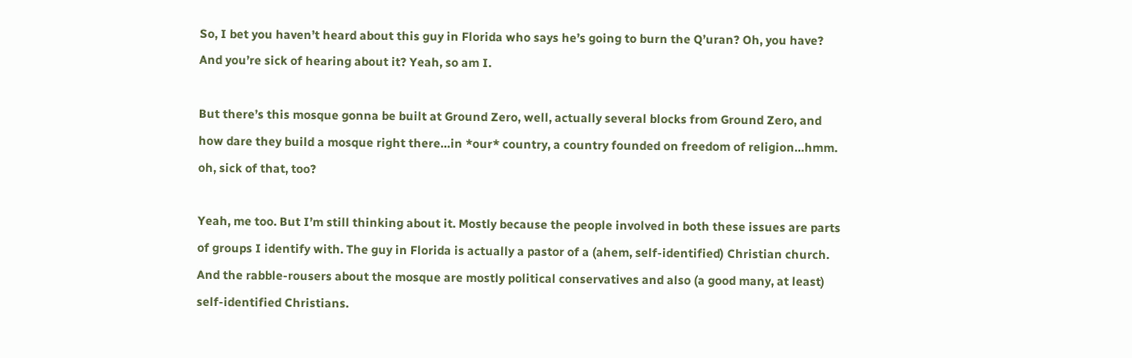So, I bet you haven’t heard about this guy in Florida who says he’s going to burn the Q’uran? Oh, you have? And you’re sick of hearing about it? Yeah, so am I.

But there’s this mosque gonna be built at Ground Zero, well, actually several blocks from Ground Zero, and how dare they build a mosque right there…in *our* country, a country founded on freedom of religion…hmm. oh, sick of that, too?

Yeah, me too. But I’m still thinking about it. Mostly because the people involved in both these issues are parts of groups I identify with. The guy in Florida is actually a pastor of a (ahem, self-identified) Christian church. And the rabble-rousers about the mosque are mostly political conservatives and also (a good many, at least) self-identified Christians.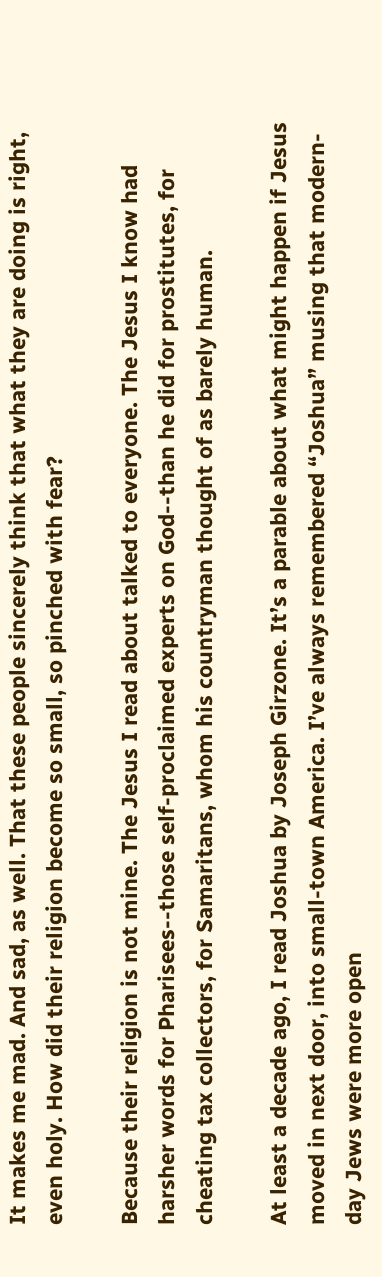It makes me mad. And sad, as well. That these people sincerely think that what they are doing is right, even holy. How did their religion become so small, so pinched with fear?

Because their religion is not mine. The Jesus I read about talked to everyone. The Jesus I know had harsher words for Pharisees--those self-proclaimed experts on God--than he did for prostitutes, for cheating tax collectors, for Samaritans, whom his countryman thought of as barely human.

At least a decade ago, I read Joshua by Joseph Girzone. It’s a parable about what might happen if Jesus moved in next door, into small-town America. I’ve always remembered “Joshua” musing that modern-day Jews were more open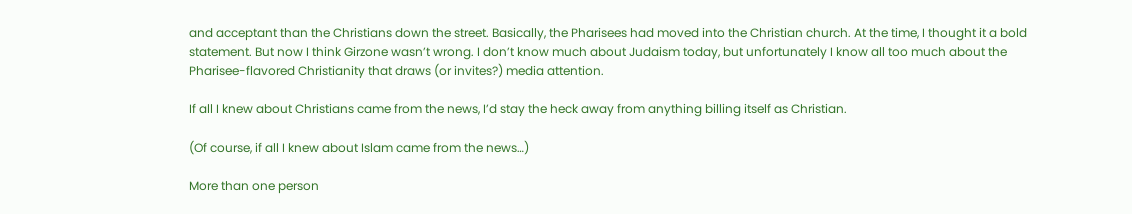and acceptant than the Christians down the street. Basically, the Pharisees had moved into the Christian church. At the time, I thought it a bold statement. But now I think Girzone wasn’t wrong. I don’t know much about Judaism today, but unfortunately I know all too much about the Pharisee-flavored Christianity that draws (or invites?) media attention.

If all I knew about Christians came from the news, I’d stay the heck away from anything billing itself as Christian.

(Of course, if all I knew about Islam came from the news…)

More than one person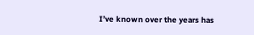I’ve known over the years has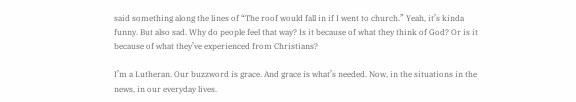said something along the lines of “The roof would fall in if I went to church.” Yeah, it’s kinda funny. But also sad. Why do people feel that way? Is it because of what they think of God? Or is it because of what they’ve experienced from Christians?

I’m a Lutheran. Our buzzword is grace. And grace is what’s needed. Now, in the situations in the news, in our everyday lives.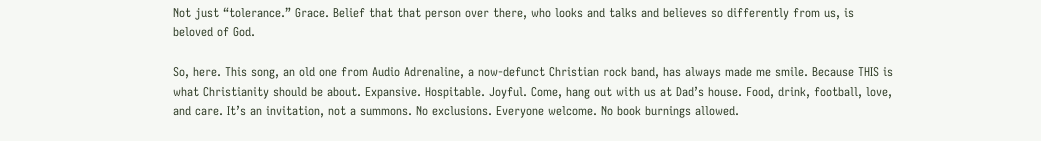Not just “tolerance.” Grace. Belief that that person over there, who looks and talks and believes so differently from us, is beloved of God.

So, here. This song, an old one from Audio Adrenaline, a now-defunct Christian rock band, has always made me smile. Because THIS is what Christianity should be about. Expansive. Hospitable. Joyful. Come, hang out with us at Dad’s house. Food, drink, football, love, and care. It’s an invitation, not a summons. No exclusions. Everyone welcome. No book burnings allowed.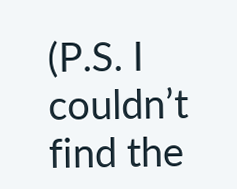(P.S. I couldn’t find the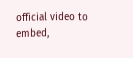official video to embed,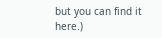but you can find it here.)